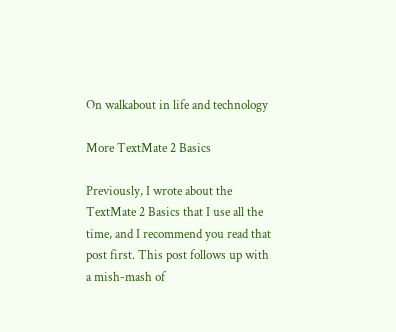On walkabout in life and technology

More TextMate 2 Basics

Previously, I wrote about the TextMate 2 Basics that I use all the time, and I recommend you read that post first. This post follows up with a mish-mash of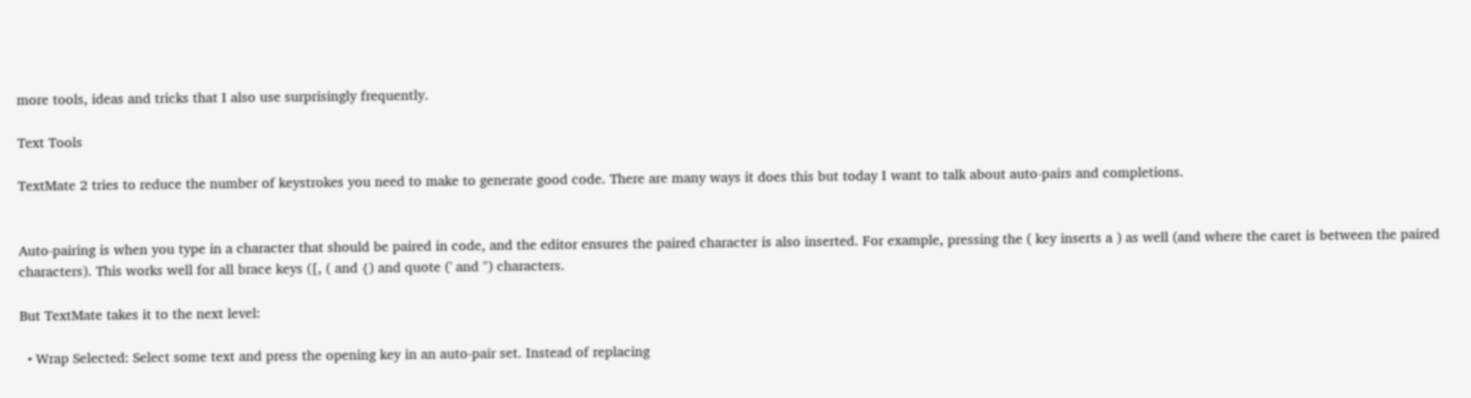more tools, ideas and tricks that I also use surprisingly frequently.

Text Tools

TextMate 2 tries to reduce the number of keystrokes you need to make to generate good code. There are many ways it does this but today I want to talk about auto-pairs and completions.


Auto-pairing is when you type in a character that should be paired in code, and the editor ensures the paired character is also inserted. For example, pressing the ( key inserts a ) as well (and where the caret is between the paired characters). This works well for all brace keys ([, ( and {) and quote (' and ") characters.

But TextMate takes it to the next level:

  • Wrap Selected: Select some text and press the opening key in an auto-pair set. Instead of replacing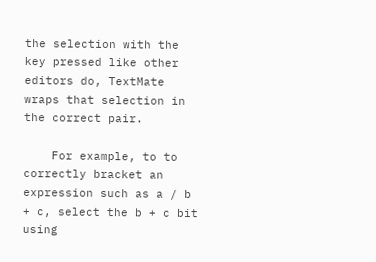the selection with the key pressed like other editors do, TextMate wraps that selection in the correct pair.

    For example, to to correctly bracket an expression such as a / b + c, select the b + c bit using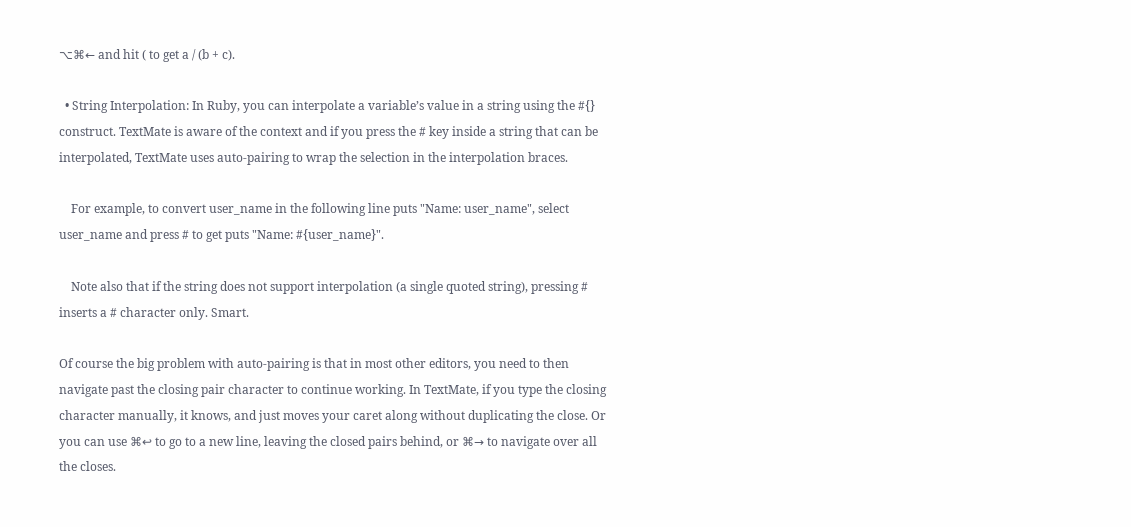⌥⌘← and hit ( to get a / (b + c).

  • String Interpolation: In Ruby, you can interpolate a variable’s value in a string using the #{} construct. TextMate is aware of the context and if you press the # key inside a string that can be interpolated, TextMate uses auto-pairing to wrap the selection in the interpolation braces.

    For example, to convert user_name in the following line puts "Name: user_name", select user_name and press # to get puts "Name: #{user_name}".

    Note also that if the string does not support interpolation (a single quoted string), pressing # inserts a # character only. Smart.

Of course the big problem with auto-pairing is that in most other editors, you need to then navigate past the closing pair character to continue working. In TextMate, if you type the closing character manually, it knows, and just moves your caret along without duplicating the close. Or you can use ⌘↩ to go to a new line, leaving the closed pairs behind, or ⌘→ to navigate over all the closes.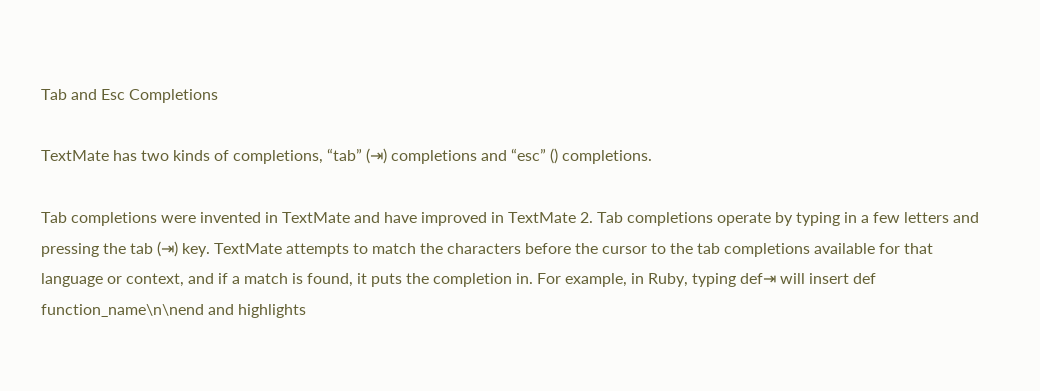Tab and Esc Completions

TextMate has two kinds of completions, “tab” (⇥) completions and “esc” () completions.

Tab completions were invented in TextMate and have improved in TextMate 2. Tab completions operate by typing in a few letters and pressing the tab (⇥) key. TextMate attempts to match the characters before the cursor to the tab completions available for that language or context, and if a match is found, it puts the completion in. For example, in Ruby, typing def⇥ will insert def function_name\n\nend and highlights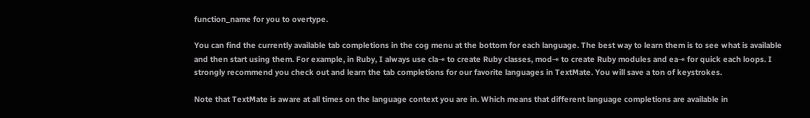function_name for you to overtype.

You can find the currently available tab completions in the cog menu at the bottom for each language. The best way to learn them is to see what is available and then start using them. For example, in Ruby, I always use cla⇥ to create Ruby classes, mod⇥ to create Ruby modules and ea⇥ for quick each loops. I strongly recommend you check out and learn the tab completions for our favorite languages in TextMate. You will save a ton of keystrokes.

Note that TextMate is aware at all times on the language context you are in. Which means that different language completions are available in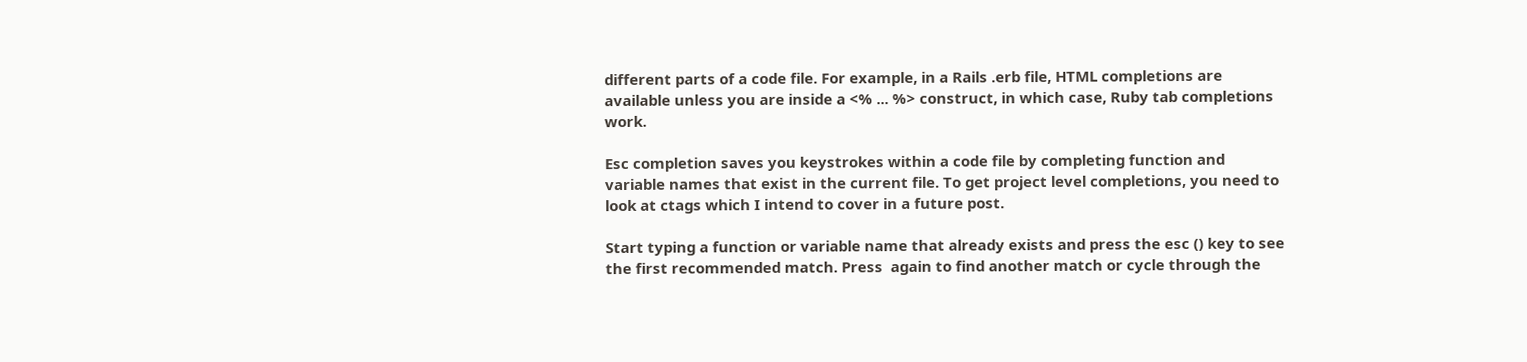different parts of a code file. For example, in a Rails .erb file, HTML completions are available unless you are inside a <% ... %> construct, in which case, Ruby tab completions work.

Esc completion saves you keystrokes within a code file by completing function and variable names that exist in the current file. To get project level completions, you need to look at ctags which I intend to cover in a future post.

Start typing a function or variable name that already exists and press the esc () key to see the first recommended match. Press  again to find another match or cycle through the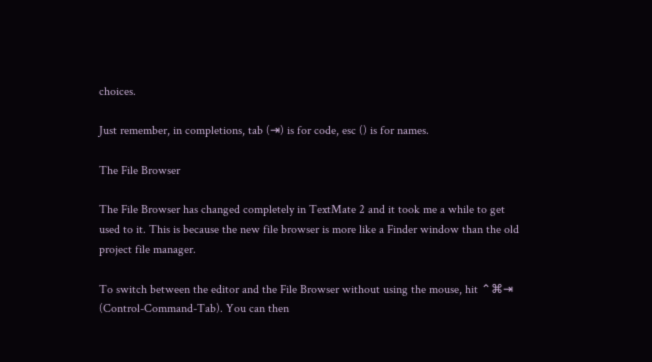choices.

Just remember, in completions, tab (⇥) is for code, esc () is for names.

The File Browser

The File Browser has changed completely in TextMate 2 and it took me a while to get used to it. This is because the new file browser is more like a Finder window than the old project file manager.

To switch between the editor and the File Browser without using the mouse, hit ⌃⌘⇥ (Control-Command-Tab). You can then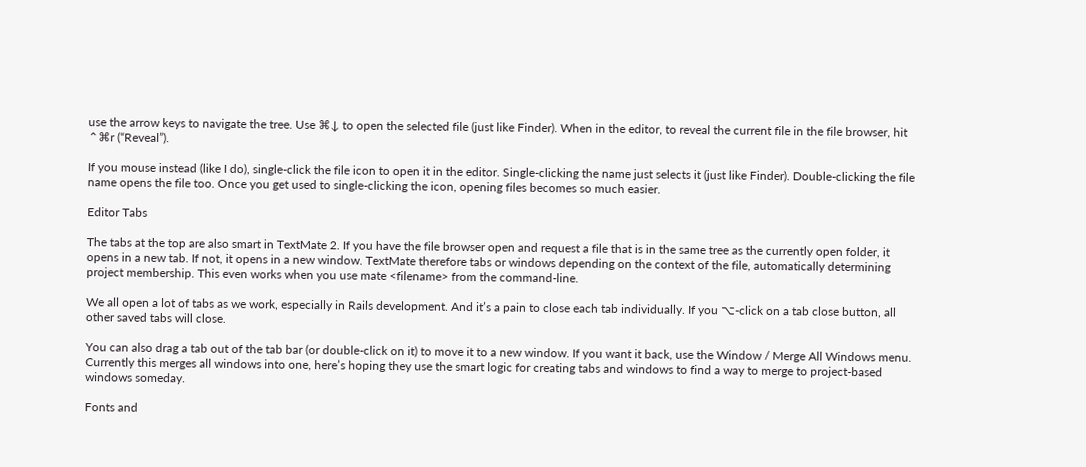use the arrow keys to navigate the tree. Use ⌘↓ to open the selected file (just like Finder). When in the editor, to reveal the current file in the file browser, hit ⌃⌘r (“Reveal”).

If you mouse instead (like I do), single-click the file icon to open it in the editor. Single-clicking the name just selects it (just like Finder). Double-clicking the file name opens the file too. Once you get used to single-clicking the icon, opening files becomes so much easier.

Editor Tabs

The tabs at the top are also smart in TextMate 2. If you have the file browser open and request a file that is in the same tree as the currently open folder, it opens in a new tab. If not, it opens in a new window. TextMate therefore tabs or windows depending on the context of the file, automatically determining project membership. This even works when you use mate <filename> from the command-line.

We all open a lot of tabs as we work, especially in Rails development. And it’s a pain to close each tab individually. If you ⌥-click on a tab close button, all other saved tabs will close.

You can also drag a tab out of the tab bar (or double-click on it) to move it to a new window. If you want it back, use the Window / Merge All Windows menu. Currently this merges all windows into one, here’s hoping they use the smart logic for creating tabs and windows to find a way to merge to project-based windows someday.

Fonts and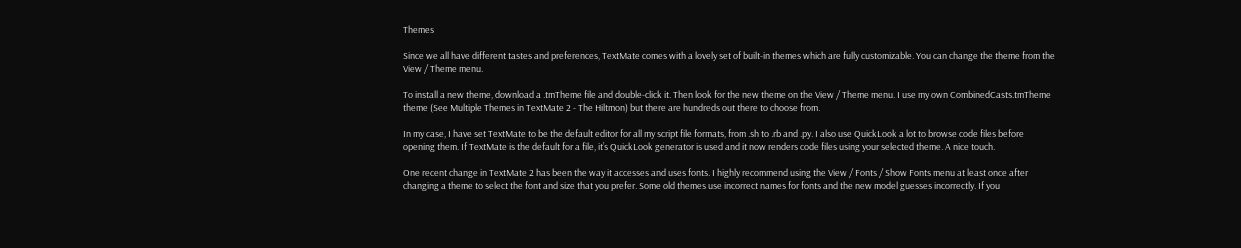Themes

Since we all have different tastes and preferences, TextMate comes with a lovely set of built-in themes which are fully customizable. You can change the theme from the View / Theme menu.

To install a new theme, download a .tmTheme file and double-click it. Then look for the new theme on the View / Theme menu. I use my own CombinedCasts.tmTheme theme (See Multiple Themes in TextMate 2 - The Hiltmon) but there are hundreds out there to choose from.

In my case, I have set TextMate to be the default editor for all my script file formats, from .sh to .rb and .py. I also use QuickLook a lot to browse code files before opening them. If TextMate is the default for a file, it’s QuickLook generator is used and it now renders code files using your selected theme. A nice touch.

One recent change in TextMate 2 has been the way it accesses and uses fonts. I highly recommend using the View / Fonts / Show Fonts menu at least once after changing a theme to select the font and size that you prefer. Some old themes use incorrect names for fonts and the new model guesses incorrectly. If you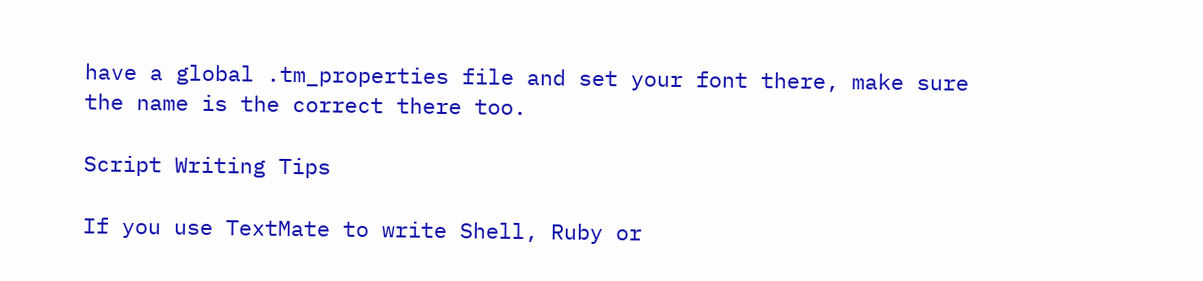have a global .tm_properties file and set your font there, make sure the name is the correct there too.

Script Writing Tips

If you use TextMate to write Shell, Ruby or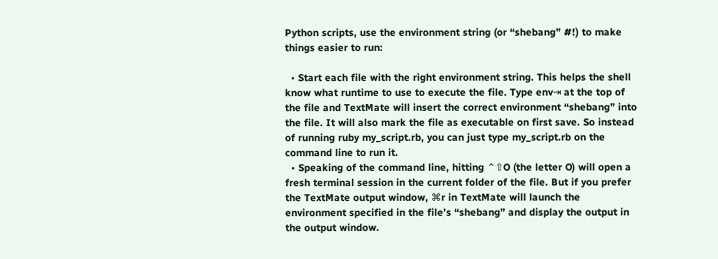Python scripts, use the environment string (or “shebang” #!) to make things easier to run:

  • Start each file with the right environment string. This helps the shell know what runtime to use to execute the file. Type env⇥ at the top of the file and TextMate will insert the correct environment “shebang” into the file. It will also mark the file as executable on first save. So instead of running ruby my_script.rb, you can just type my_script.rb on the command line to run it.
  • Speaking of the command line, hitting ⌃⇧O (the letter O) will open a fresh terminal session in the current folder of the file. But if you prefer the TextMate output window, ⌘r in TextMate will launch the environment specified in the file’s “shebang” and display the output in the output window.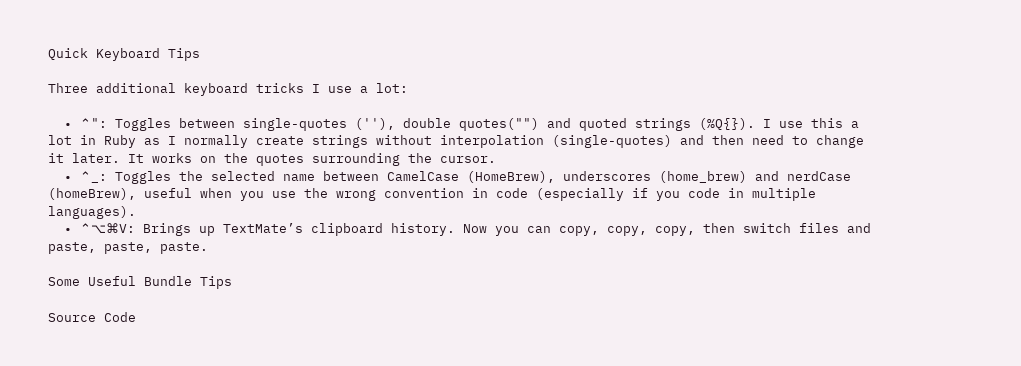Quick Keyboard Tips

Three additional keyboard tricks I use a lot:

  • ⌃": Toggles between single-quotes (''), double quotes("") and quoted strings (%Q{}). I use this a lot in Ruby as I normally create strings without interpolation (single-quotes) and then need to change it later. It works on the quotes surrounding the cursor.
  • ⌃_: Toggles the selected name between CamelCase (HomeBrew), underscores (home_brew) and nerdCase (homeBrew), useful when you use the wrong convention in code (especially if you code in multiple languages).
  • ⌃⌥⌘V: Brings up TextMate’s clipboard history. Now you can copy, copy, copy, then switch files and paste, paste, paste.

Some Useful Bundle Tips

Source Code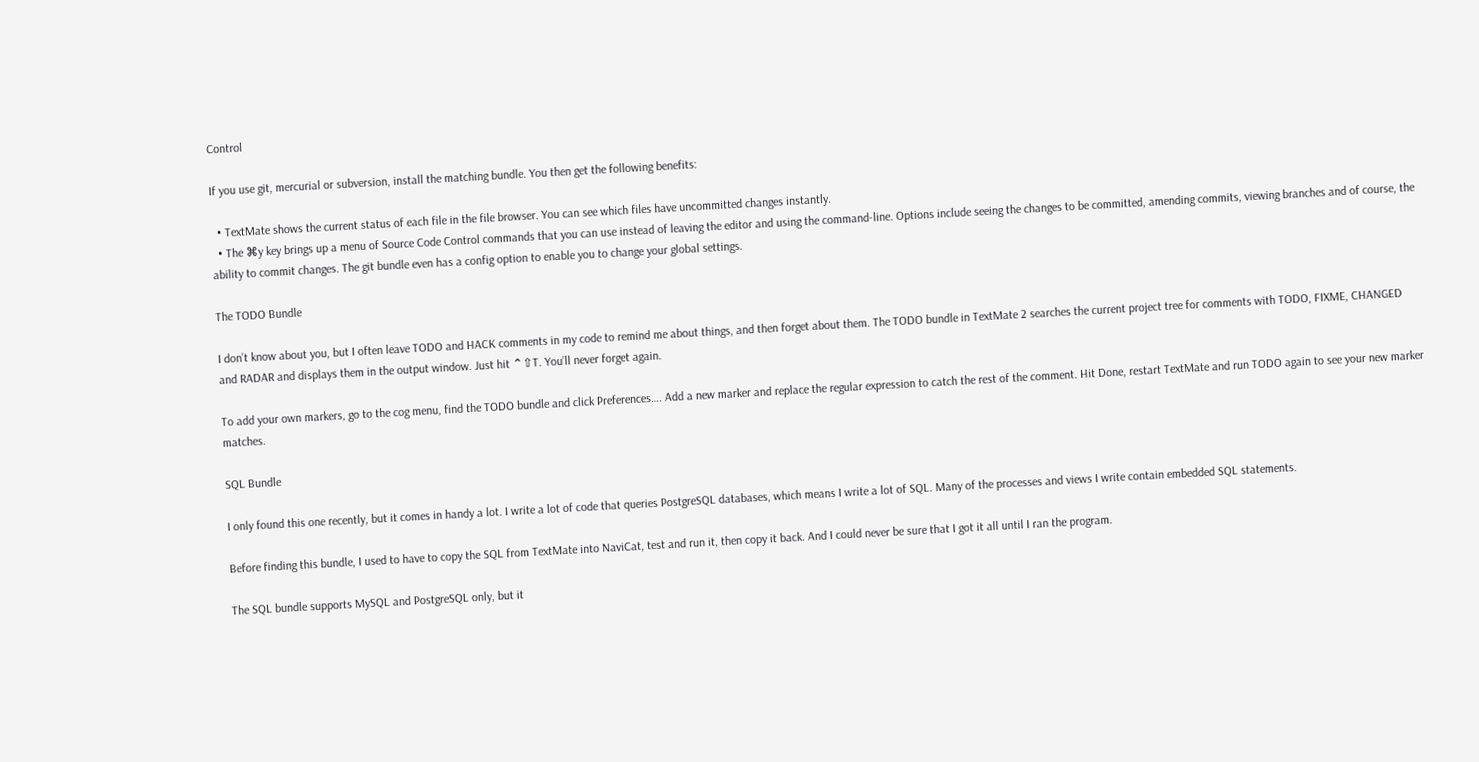Control

If you use git, mercurial or subversion, install the matching bundle. You then get the following benefits:

  • TextMate shows the current status of each file in the file browser. You can see which files have uncommitted changes instantly.
  • The ⌘y key brings up a menu of Source Code Control commands that you can use instead of leaving the editor and using the command-line. Options include seeing the changes to be committed, amending commits, viewing branches and of course, the ability to commit changes. The git bundle even has a config option to enable you to change your global settings.

The TODO Bundle

I don’t know about you, but I often leave TODO and HACK comments in my code to remind me about things, and then forget about them. The TODO bundle in TextMate 2 searches the current project tree for comments with TODO, FIXME, CHANGED and RADAR and displays them in the output window. Just hit ⌃⇧T. You’ll never forget again.

To add your own markers, go to the cog menu, find the TODO bundle and click Preferences…. Add a new marker and replace the regular expression to catch the rest of the comment. Hit Done, restart TextMate and run TODO again to see your new marker matches.

SQL Bundle

I only found this one recently, but it comes in handy a lot. I write a lot of code that queries PostgreSQL databases, which means I write a lot of SQL. Many of the processes and views I write contain embedded SQL statements.

Before finding this bundle, I used to have to copy the SQL from TextMate into NaviCat, test and run it, then copy it back. And I could never be sure that I got it all until I ran the program.

The SQL bundle supports MySQL and PostgreSQL only, but it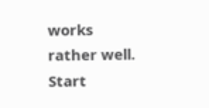works rather well. Start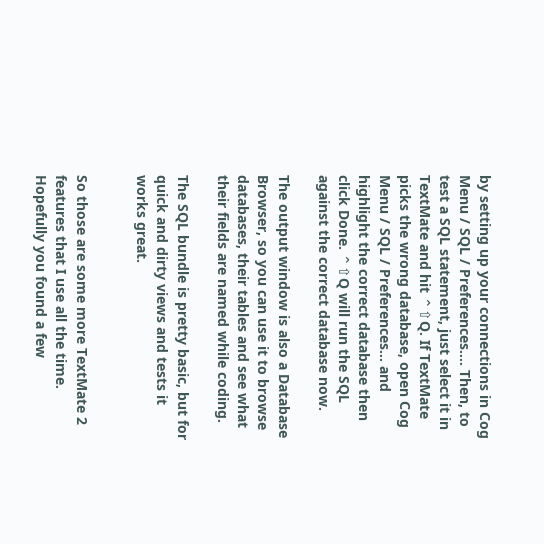by setting up your connections in Cog Menu / SQL / Preferences…. Then, to test a SQL statement, just select it in TextMate and hit ⌃⇧Q. If TextMate picks the wrong database, open Cog Menu / SQL / Preferences… and highlight the correct database then click Done. ⌃⇧Q will run the SQL against the correct database now.

The output window is also a Database Browser, so you can use it to browse databases, their tables and see what their fields are named while coding.

The SQL bundle is pretty basic, but for quick and dirty views and tests it works great.


So those are some more TextMate 2 features that I use all the time. Hopefully you found a few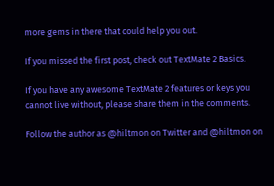more gems in there that could help you out.

If you missed the first post, check out TextMate 2 Basics.

If you have any awesome TextMate 2 features or keys you cannot live without, please share them in the comments.

Follow the author as @hiltmon on Twitter and @hiltmon on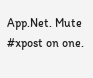App.Net. Mute #xpost on one.